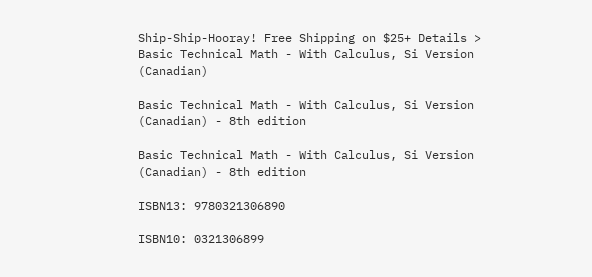Ship-Ship-Hooray! Free Shipping on $25+ Details >
Basic Technical Math - With Calculus, Si Version (Canadian)

Basic Technical Math - With Calculus, Si Version (Canadian) - 8th edition

Basic Technical Math - With Calculus, Si Version (Canadian) - 8th edition

ISBN13: 9780321306890

ISBN10: 0321306899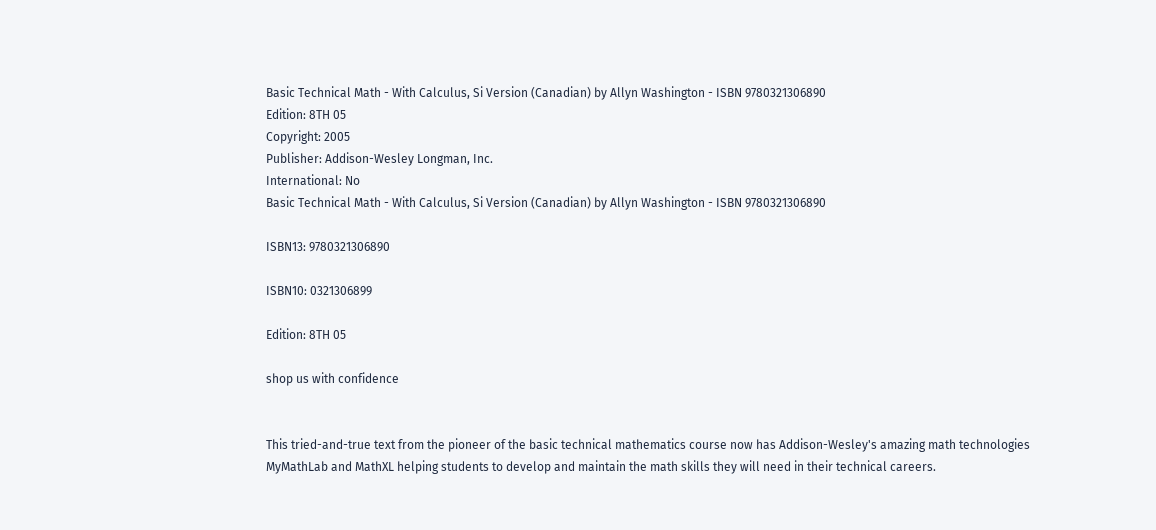Basic Technical Math - With Calculus, Si Version (Canadian) by Allyn Washington - ISBN 9780321306890
Edition: 8TH 05
Copyright: 2005
Publisher: Addison-Wesley Longman, Inc.
International: No
Basic Technical Math - With Calculus, Si Version (Canadian) by Allyn Washington - ISBN 9780321306890

ISBN13: 9780321306890

ISBN10: 0321306899

Edition: 8TH 05

shop us with confidence


This tried-and-true text from the pioneer of the basic technical mathematics course now has Addison-Wesley's amazing math technologies MyMathLab and MathXL helping students to develop and maintain the math skills they will need in their technical careers.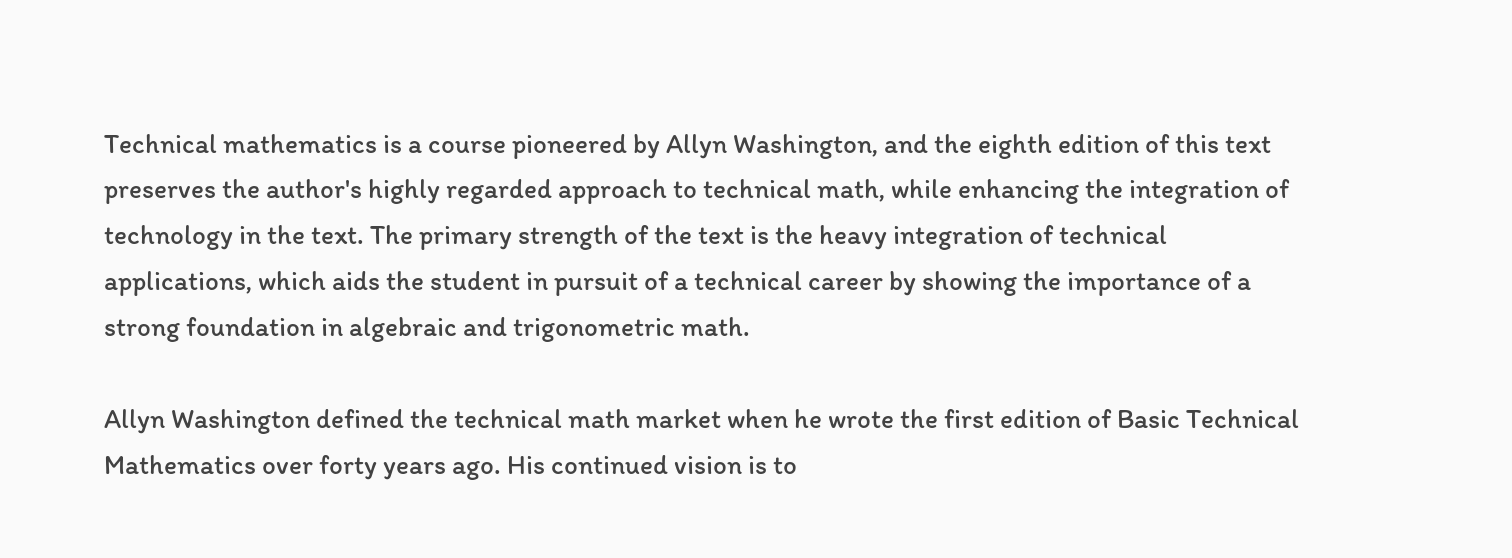Technical mathematics is a course pioneered by Allyn Washington, and the eighth edition of this text preserves the author's highly regarded approach to technical math, while enhancing the integration of technology in the text. The primary strength of the text is the heavy integration of technical applications, which aids the student in pursuit of a technical career by showing the importance of a strong foundation in algebraic and trigonometric math.

Allyn Washington defined the technical math market when he wrote the first edition of Basic Technical Mathematics over forty years ago. His continued vision is to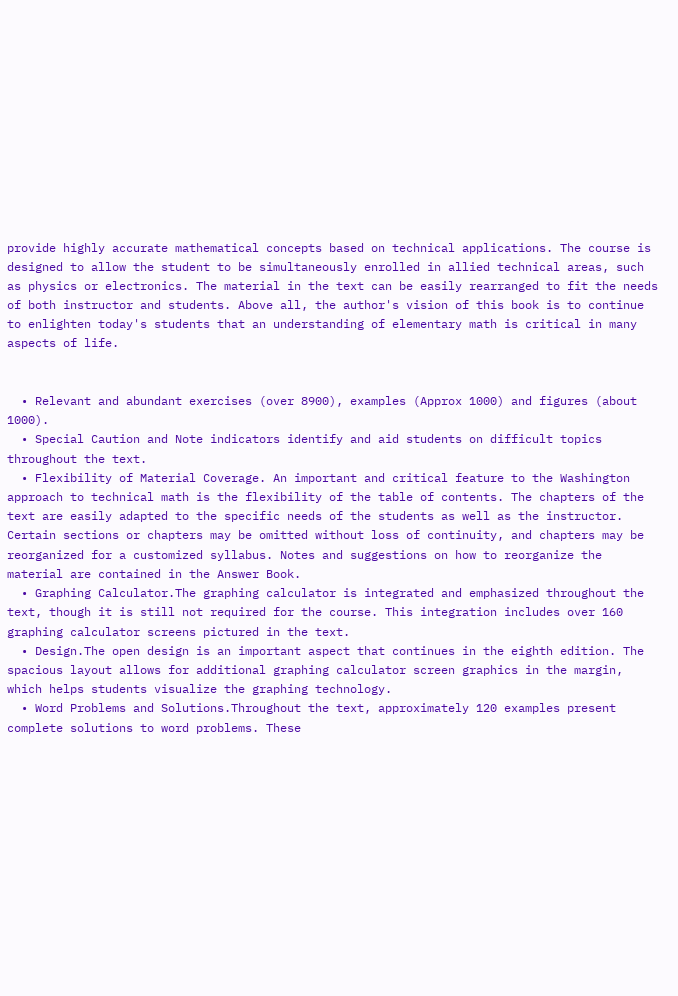provide highly accurate mathematical concepts based on technical applications. The course is designed to allow the student to be simultaneously enrolled in allied technical areas, such as physics or electronics. The material in the text can be easily rearranged to fit the needs of both instructor and students. Above all, the author's vision of this book is to continue to enlighten today's students that an understanding of elementary math is critical in many aspects of life.


  • Relevant and abundant exercises (over 8900), examples (Approx 1000) and figures (about 1000).
  • Special Caution and Note indicators identify and aid students on difficult topics throughout the text.
  • Flexibility of Material Coverage. An important and critical feature to the Washington approach to technical math is the flexibility of the table of contents. The chapters of the text are easily adapted to the specific needs of the students as well as the instructor. Certain sections or chapters may be omitted without loss of continuity, and chapters may be reorganized for a customized syllabus. Notes and suggestions on how to reorganize the material are contained in the Answer Book.
  • Graphing Calculator.The graphing calculator is integrated and emphasized throughout the text, though it is still not required for the course. This integration includes over 160 graphing calculator screens pictured in the text.
  • Design.The open design is an important aspect that continues in the eighth edition. The spacious layout allows for additional graphing calculator screen graphics in the margin, which helps students visualize the graphing technology.
  • Word Problems and Solutions.Throughout the text, approximately 120 examples present complete solutions to word problems. These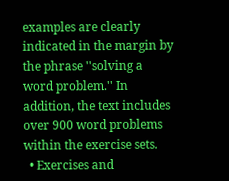examples are clearly indicated in the margin by the phrase ''solving a word problem.'' In addition, the text includes over 900 word problems within the exercise sets.
  • Exercises and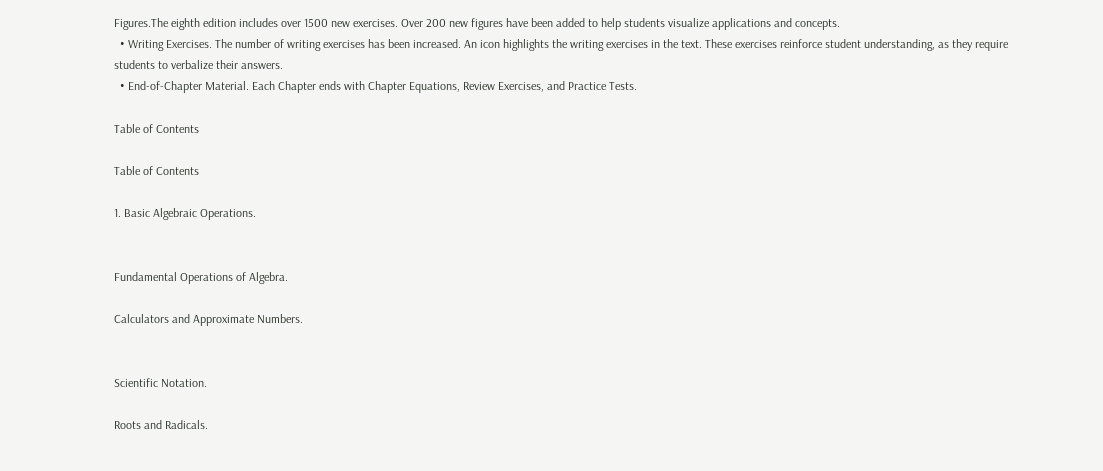Figures.The eighth edition includes over 1500 new exercises. Over 200 new figures have been added to help students visualize applications and concepts.
  • Writing Exercises. The number of writing exercises has been increased. An icon highlights the writing exercises in the text. These exercises reinforce student understanding, as they require students to verbalize their answers.
  • End-of-Chapter Material. Each Chapter ends with Chapter Equations, Review Exercises, and Practice Tests.

Table of Contents

Table of Contents

1. Basic Algebraic Operations.


Fundamental Operations of Algebra.

Calculators and Approximate Numbers.


Scientific Notation.

Roots and Radicals.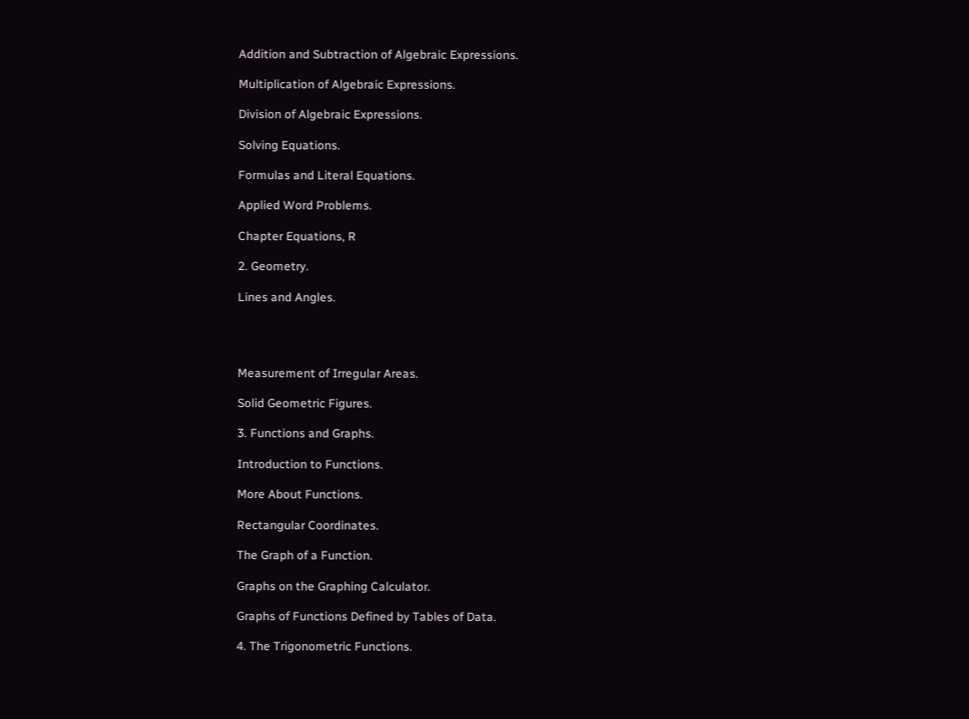Addition and Subtraction of Algebraic Expressions.

Multiplication of Algebraic Expressions.

Division of Algebraic Expressions.

Solving Equations.

Formulas and Literal Equations.

Applied Word Problems.

Chapter Equations, R

2. Geometry.

Lines and Angles.




Measurement of Irregular Areas.

Solid Geometric Figures.

3. Functions and Graphs.

Introduction to Functions.

More About Functions.

Rectangular Coordinates.

The Graph of a Function.

Graphs on the Graphing Calculator.

Graphs of Functions Defined by Tables of Data.

4. The Trigonometric Functions.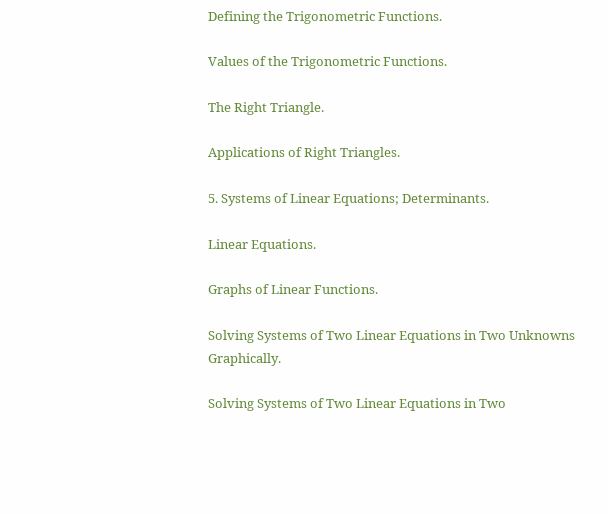Defining the Trigonometric Functions.

Values of the Trigonometric Functions.

The Right Triangle.

Applications of Right Triangles.

5. Systems of Linear Equations; Determinants.

Linear Equations.

Graphs of Linear Functions.

Solving Systems of Two Linear Equations in Two Unknowns Graphically.

Solving Systems of Two Linear Equations in Two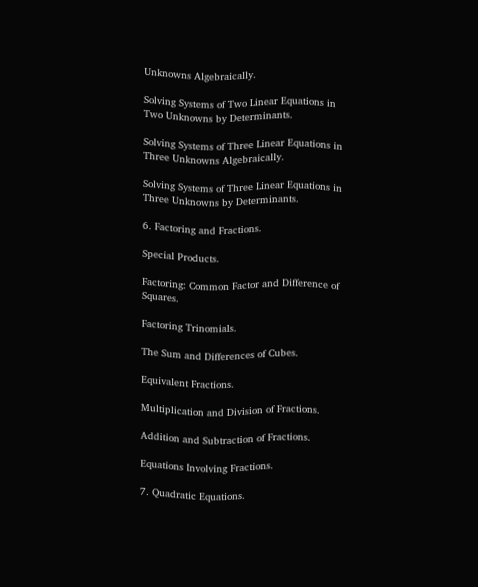Unknowns Algebraically.

Solving Systems of Two Linear Equations in Two Unknowns by Determinants.

Solving Systems of Three Linear Equations in Three Unknowns Algebraically.

Solving Systems of Three Linear Equations in Three Unknowns by Determinants.

6. Factoring and Fractions.

Special Products.

Factoring: Common Factor and Difference of Squares.

Factoring Trinomials.

The Sum and Differences of Cubes.

Equivalent Fractions.

Multiplication and Division of Fractions.

Addition and Subtraction of Fractions.

Equations Involving Fractions.

7. Quadratic Equations.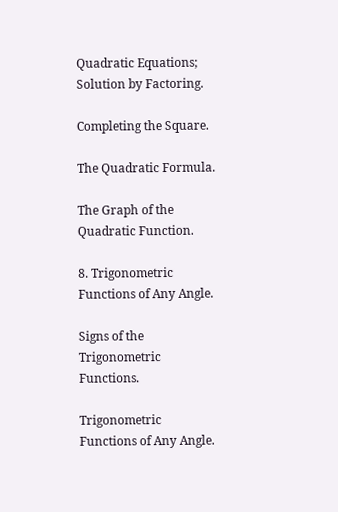Quadratic Equations; Solution by Factoring.

Completing the Square.

The Quadratic Formula.

The Graph of the Quadratic Function.

8. Trigonometric Functions of Any Angle.

Signs of the Trigonometric Functions.

Trigonometric Functions of Any Angle.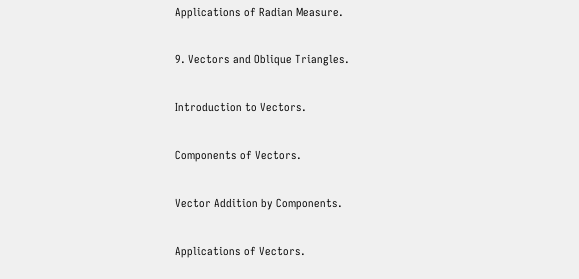Applications of Radian Measure.

9. Vectors and Oblique Triangles.

Introduction to Vectors.

Components of Vectors.

Vector Addition by Components.

Applications of Vectors.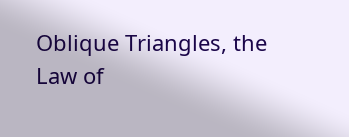Oblique Triangles, the Law of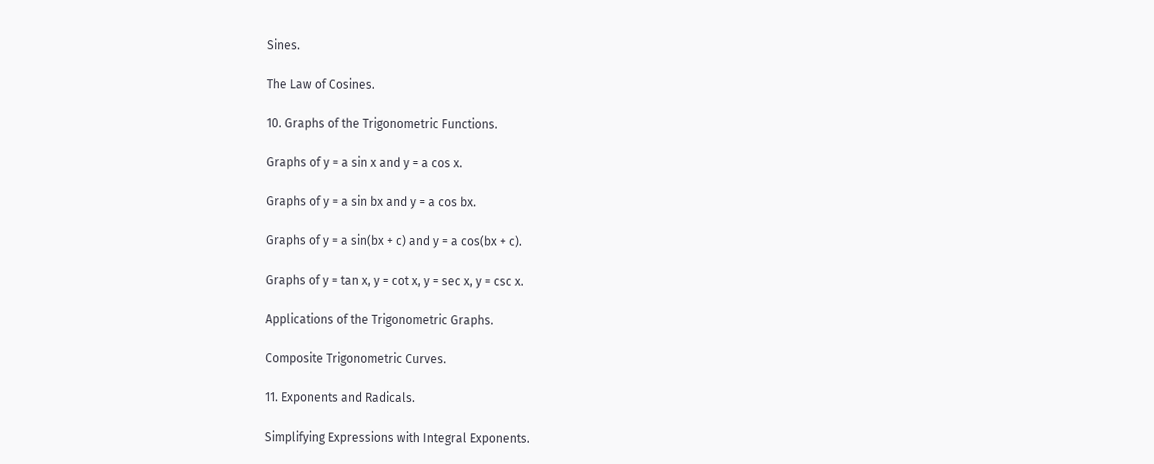Sines.

The Law of Cosines.

10. Graphs of the Trigonometric Functions.

Graphs of y = a sin x and y = a cos x.

Graphs of y = a sin bx and y = a cos bx.

Graphs of y = a sin(bx + c) and y = a cos(bx + c).

Graphs of y = tan x, y = cot x, y = sec x, y = csc x.

Applications of the Trigonometric Graphs.

Composite Trigonometric Curves.

11. Exponents and Radicals.

Simplifying Expressions with Integral Exponents.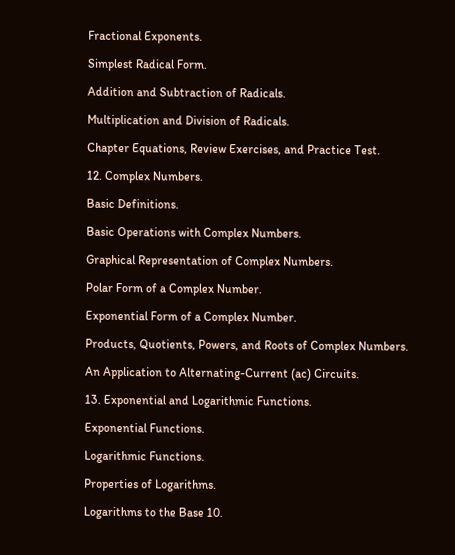Fractional Exponents.

Simplest Radical Form.

Addition and Subtraction of Radicals.

Multiplication and Division of Radicals.

Chapter Equations, Review Exercises, and Practice Test.

12. Complex Numbers.

Basic Definitions.

Basic Operations with Complex Numbers.

Graphical Representation of Complex Numbers.

Polar Form of a Complex Number.

Exponential Form of a Complex Number.

Products, Quotients, Powers, and Roots of Complex Numbers.

An Application to Alternating-Current (ac) Circuits.

13. Exponential and Logarithmic Functions.

Exponential Functions.

Logarithmic Functions.

Properties of Logarithms.

Logarithms to the Base 10.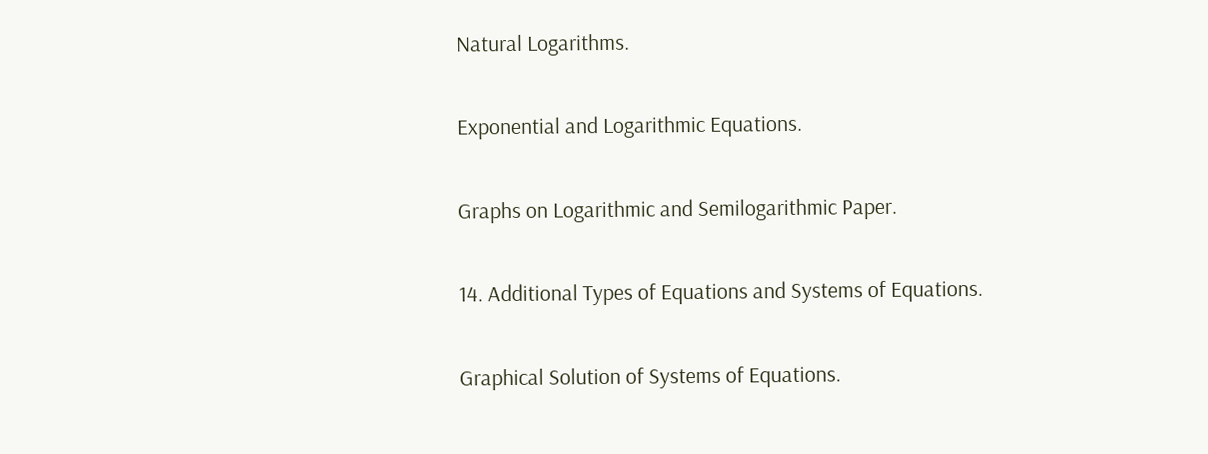Natural Logarithms.

Exponential and Logarithmic Equations.

Graphs on Logarithmic and Semilogarithmic Paper.

14. Additional Types of Equations and Systems of Equations.

Graphical Solution of Systems of Equations.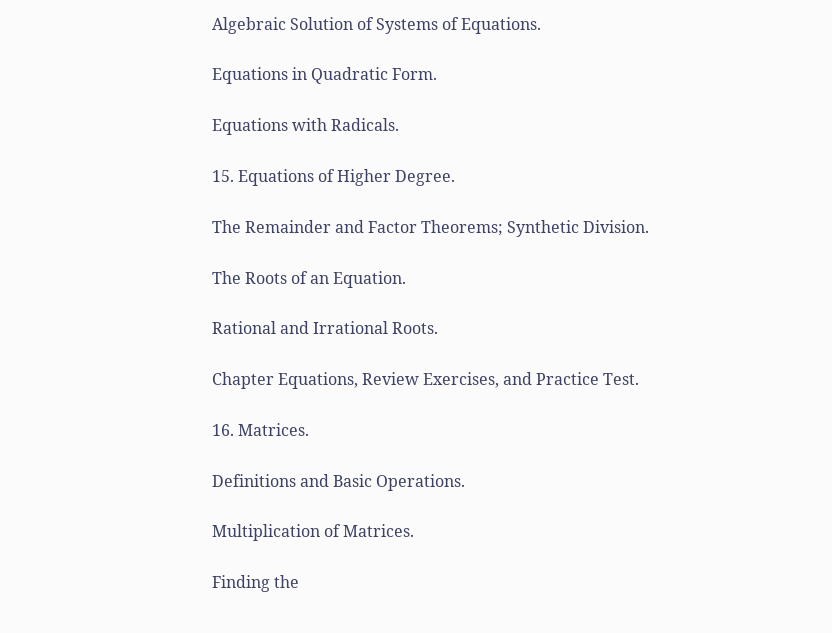Algebraic Solution of Systems of Equations.

Equations in Quadratic Form.

Equations with Radicals.

15. Equations of Higher Degree.

The Remainder and Factor Theorems; Synthetic Division.

The Roots of an Equation.

Rational and Irrational Roots.

Chapter Equations, Review Exercises, and Practice Test.

16. Matrices.

Definitions and Basic Operations.

Multiplication of Matrices.

Finding the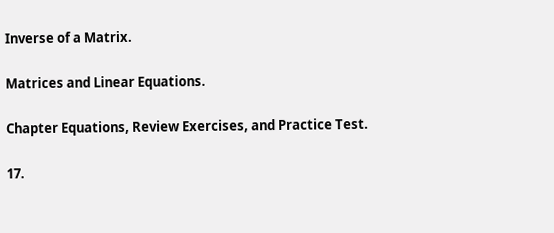Inverse of a Matrix.

Matrices and Linear Equations.

Chapter Equations, Review Exercises, and Practice Test.

17.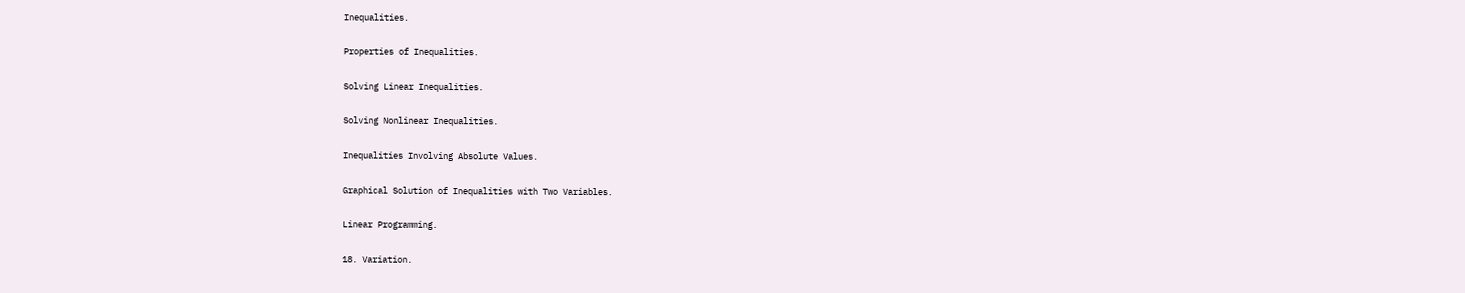Inequalities.

Properties of Inequalities.

Solving Linear Inequalities.

Solving Nonlinear Inequalities.

Inequalities Involving Absolute Values.

Graphical Solution of Inequalities with Two Variables.

Linear Programming.

18. Variation.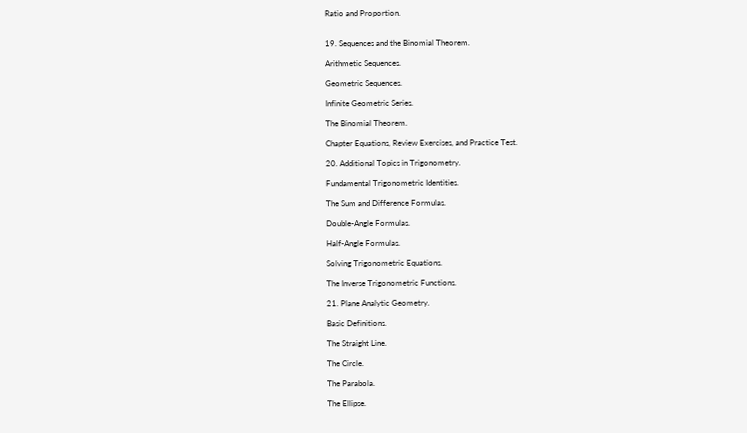Ratio and Proportion.


19. Sequences and the Binomial Theorem.

Arithmetic Sequences.

Geometric Sequences.

Infinite Geometric Series.

The Binomial Theorem.

Chapter Equations, Review Exercises, and Practice Test.

20. Additional Topics in Trigonometry.

Fundamental Trigonometric Identities.

The Sum and Difference Formulas.

Double-Angle Formulas.

Half-Angle Formulas.

Solving Trigonometric Equations.

The Inverse Trigonometric Functions.

21. Plane Analytic Geometry.

Basic Definitions.

The Straight Line.

The Circle.

The Parabola.

The Ellipse.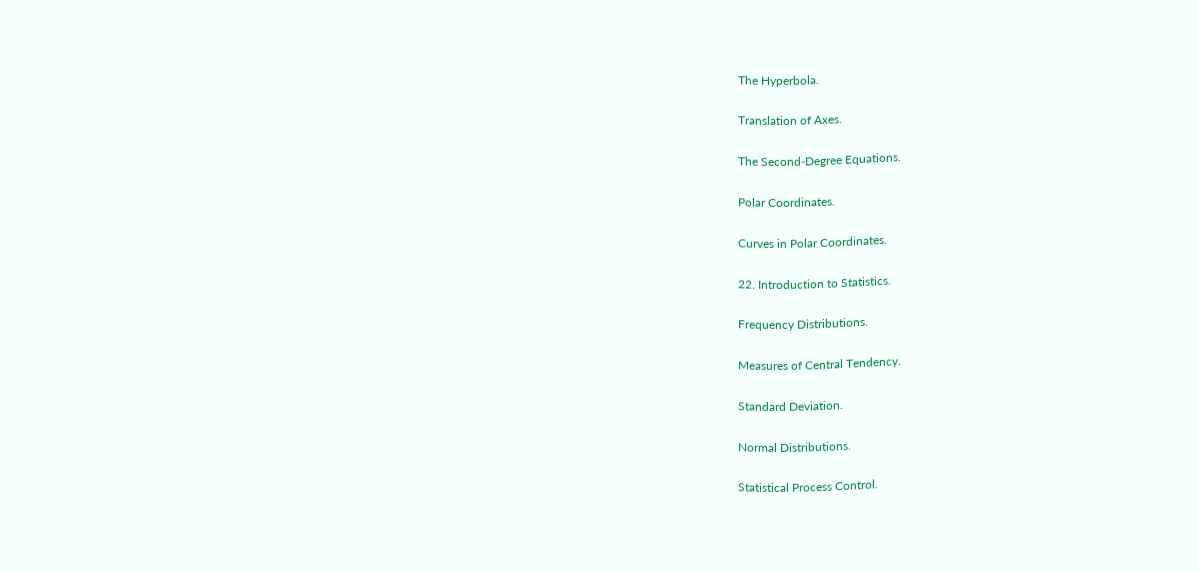The Hyperbola.

Translation of Axes.

The Second-Degree Equations.

Polar Coordinates.

Curves in Polar Coordinates.

22. Introduction to Statistics.

Frequency Distributions.

Measures of Central Tendency.

Standard Deviation.

Normal Distributions.

Statistical Process Control.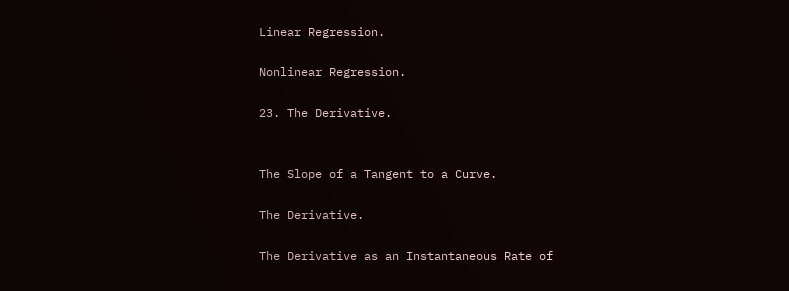Linear Regression.

Nonlinear Regression.

23. The Derivative.


The Slope of a Tangent to a Curve.

The Derivative.

The Derivative as an Instantaneous Rate of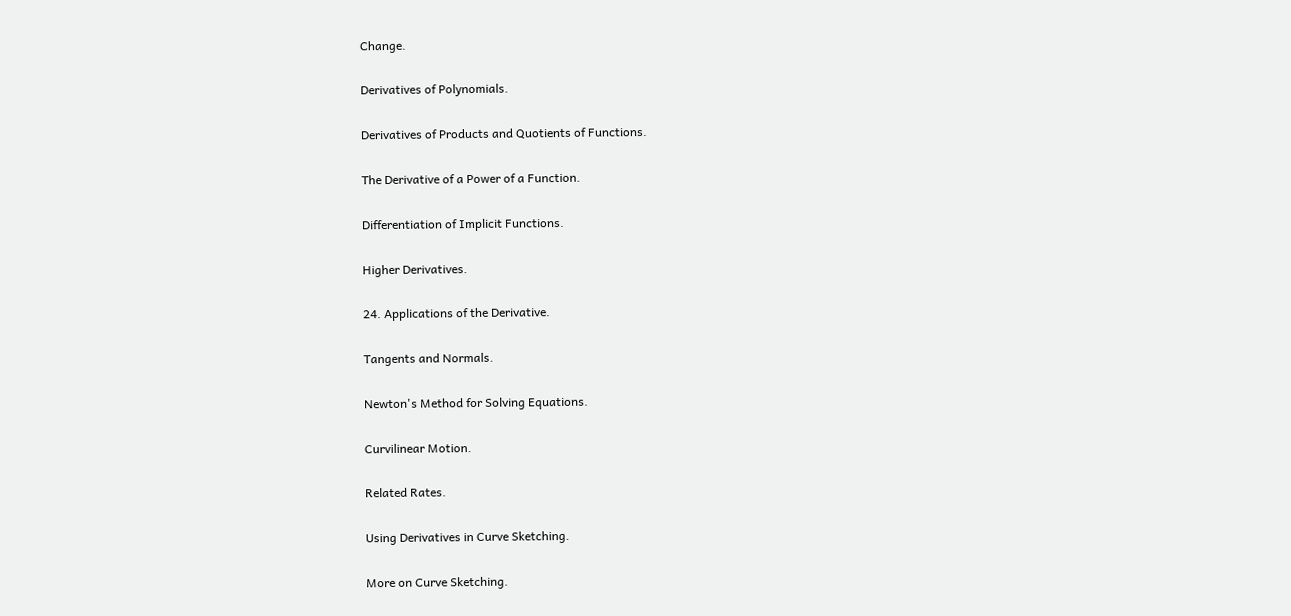Change.

Derivatives of Polynomials.

Derivatives of Products and Quotients of Functions.

The Derivative of a Power of a Function.

Differentiation of Implicit Functions.

Higher Derivatives.

24. Applications of the Derivative.

Tangents and Normals.

Newton's Method for Solving Equations.

Curvilinear Motion.

Related Rates.

Using Derivatives in Curve Sketching.

More on Curve Sketching.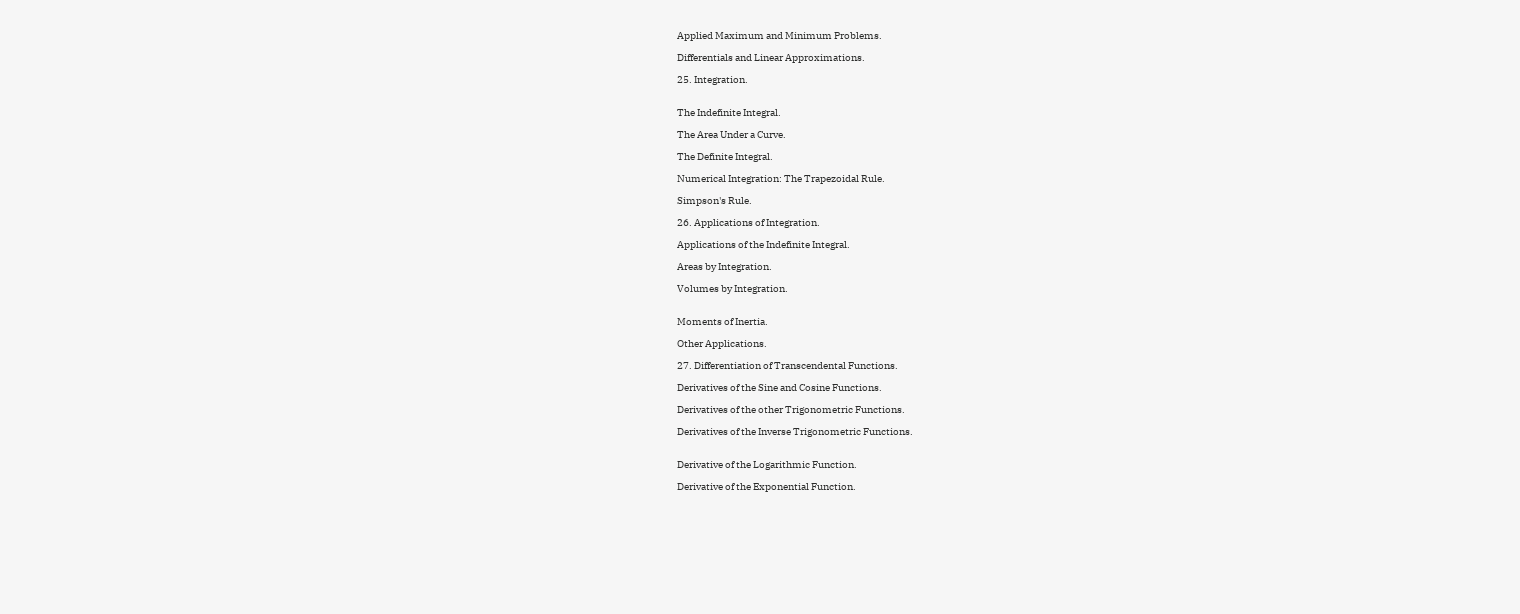Applied Maximum and Minimum Problems.

Differentials and Linear Approximations.

25. Integration.


The Indefinite Integral.

The Area Under a Curve.

The Definite Integral.

Numerical Integration: The Trapezoidal Rule.

Simpson's Rule.

26. Applications of Integration.

Applications of the Indefinite Integral.

Areas by Integration.

Volumes by Integration.


Moments of Inertia.

Other Applications.

27. Differentiation of Transcendental Functions.

Derivatives of the Sine and Cosine Functions.

Derivatives of the other Trigonometric Functions.

Derivatives of the Inverse Trigonometric Functions.


Derivative of the Logarithmic Function.

Derivative of the Exponential Function.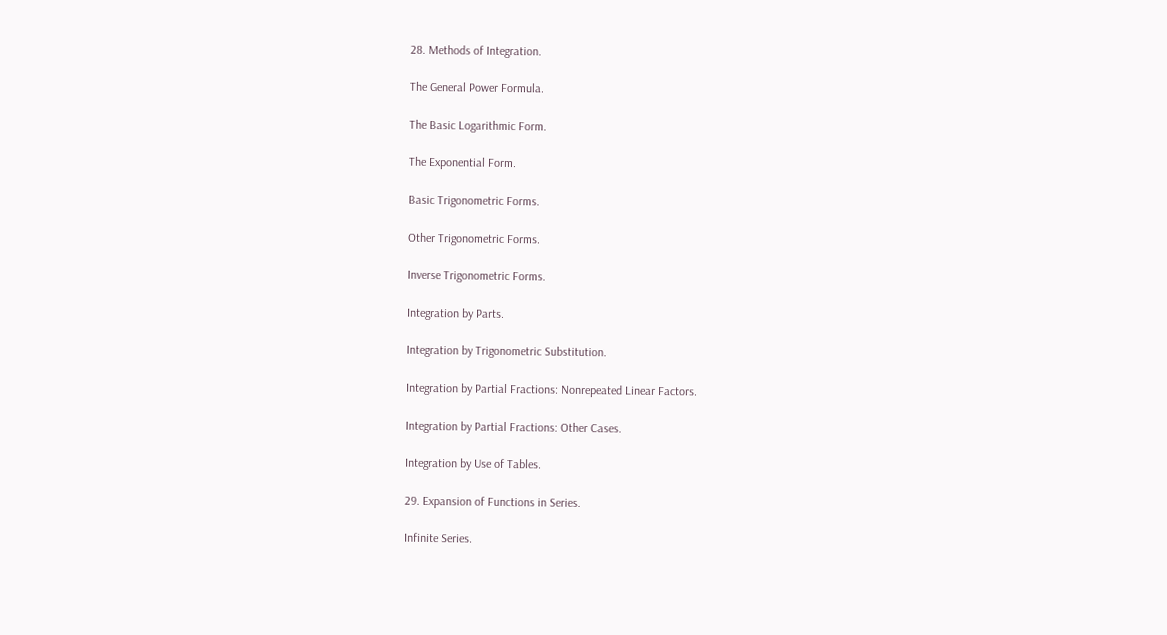28. Methods of Integration.

The General Power Formula.

The Basic Logarithmic Form.

The Exponential Form.

Basic Trigonometric Forms.

Other Trigonometric Forms.

Inverse Trigonometric Forms.

Integration by Parts.

Integration by Trigonometric Substitution.

Integration by Partial Fractions: Nonrepeated Linear Factors.

Integration by Partial Fractions: Other Cases.

Integration by Use of Tables.

29. Expansion of Functions in Series.

Infinite Series.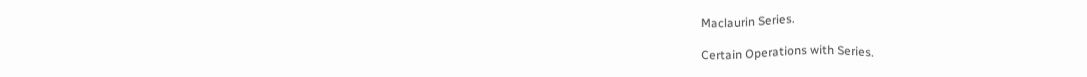Maclaurin Series.

Certain Operations with Series.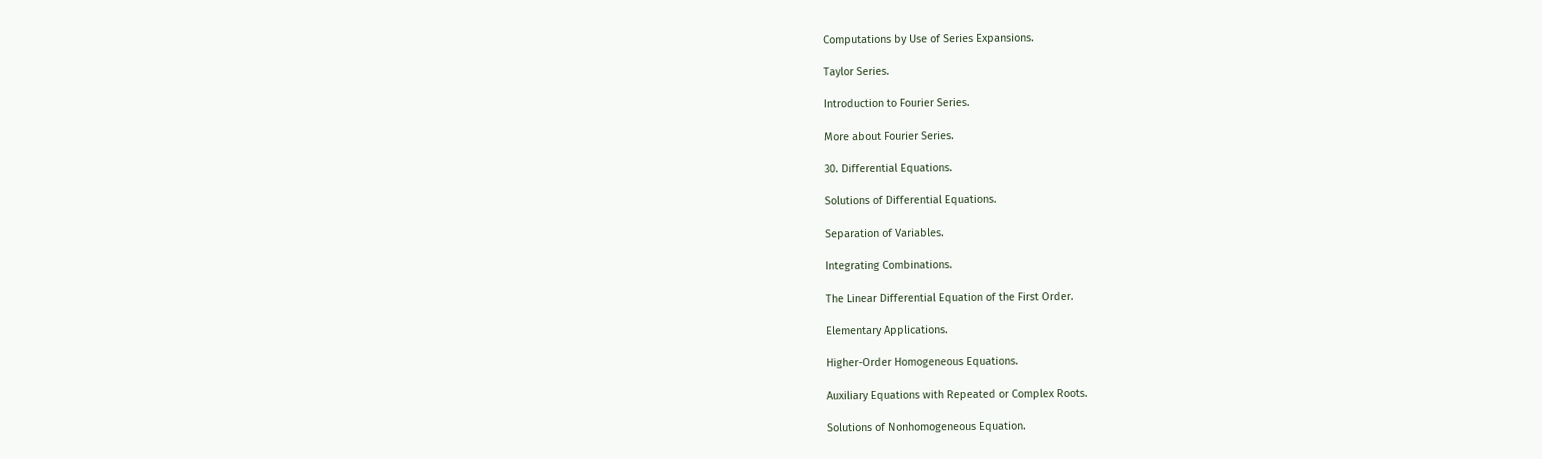Computations by Use of Series Expansions.

Taylor Series.

Introduction to Fourier Series.

More about Fourier Series.

30. Differential Equations.

Solutions of Differential Equations.

Separation of Variables.

Integrating Combinations.

The Linear Differential Equation of the First Order.

Elementary Applications.

Higher-Order Homogeneous Equations.

Auxiliary Equations with Repeated or Complex Roots.

Solutions of Nonhomogeneous Equation.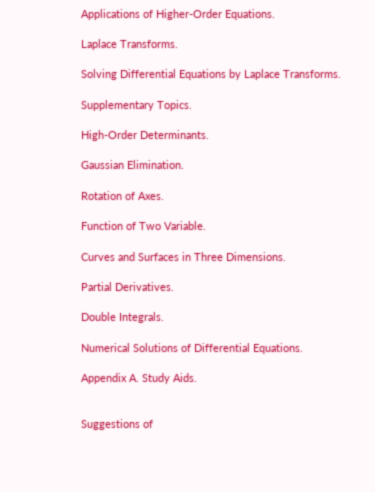Applications of Higher-Order Equations.

Laplace Transforms.

Solving Differential Equations by Laplace Transforms.

Supplementary Topics.

High-Order Determinants.

Gaussian Elimination.

Rotation of Axes.

Function of Two Variable.

Curves and Surfaces in Three Dimensions.

Partial Derivatives.

Double Integrals.

Numerical Solutions of Differential Equations.

Appendix A. Study Aids.


Suggestions of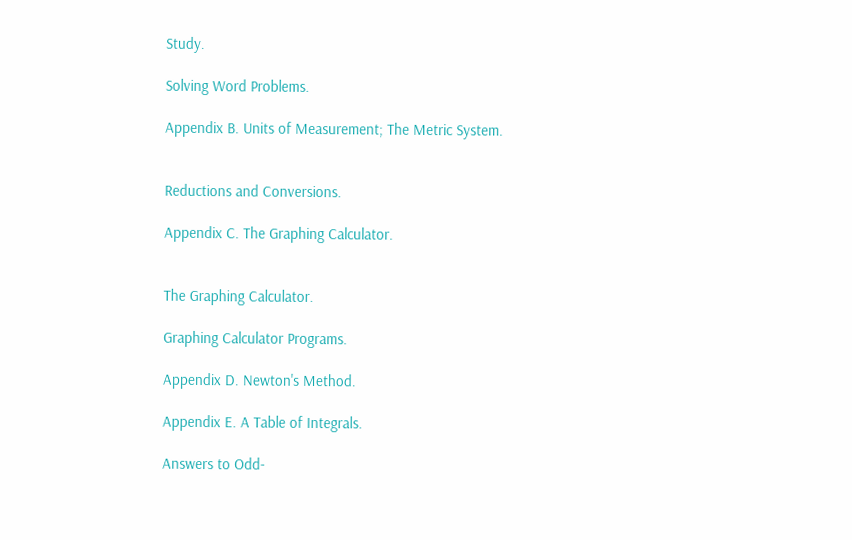Study.

Solving Word Problems.

Appendix B. Units of Measurement; The Metric System.


Reductions and Conversions.

Appendix C. The Graphing Calculator.


The Graphing Calculator.

Graphing Calculator Programs.

Appendix D. Newton's Method.

Appendix E. A Table of Integrals.

Answers to Odd-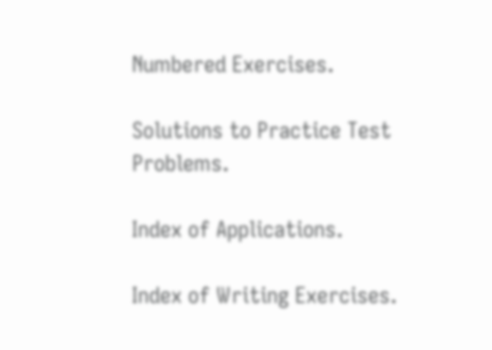Numbered Exercises.

Solutions to Practice Test Problems.

Index of Applications.

Index of Writing Exercises.